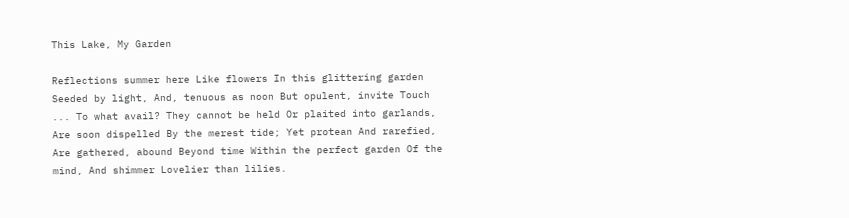This Lake, My Garden

Reflections summer here Like flowers In this glittering garden Seeded by light, And, tenuous as noon But opulent, invite Touch ... To what avail? They cannot be held Or plaited into garlands, Are soon dispelled By the merest tide; Yet protean And rarefied, Are gathered, abound Beyond time Within the perfect garden Of the mind, And shimmer Lovelier than lilies.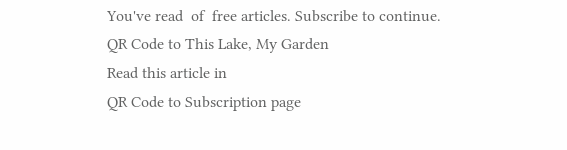You've read  of  free articles. Subscribe to continue.
QR Code to This Lake, My Garden
Read this article in
QR Code to Subscription page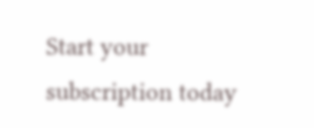Start your subscription today